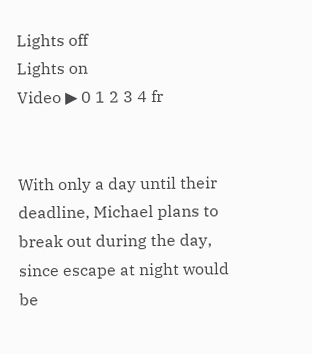Lights off
Lights on
Video ▶ 0 1 2 3 4 fr


With only a day until their deadline, Michael plans to break out during the day, since escape at night would be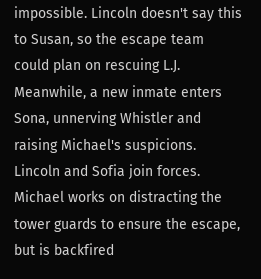impossible. Lincoln doesn't say this to Susan, so the escape team could plan on rescuing L.J. Meanwhile, a new inmate enters Sona, unnerving Whistler and raising Michael's suspicions. Lincoln and Sofia join forces. Michael works on distracting the tower guards to ensure the escape, but is backfired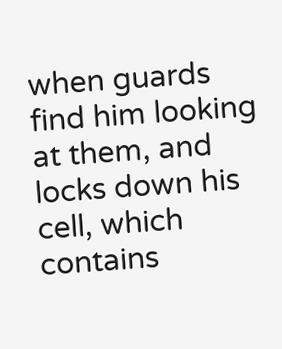when guards find him looking at them, and locks down his cell, which contains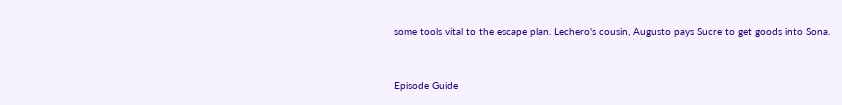some tools vital to the escape plan. Lechero's cousin, Augusto pays Sucre to get goods into Sona.


Episode Guide